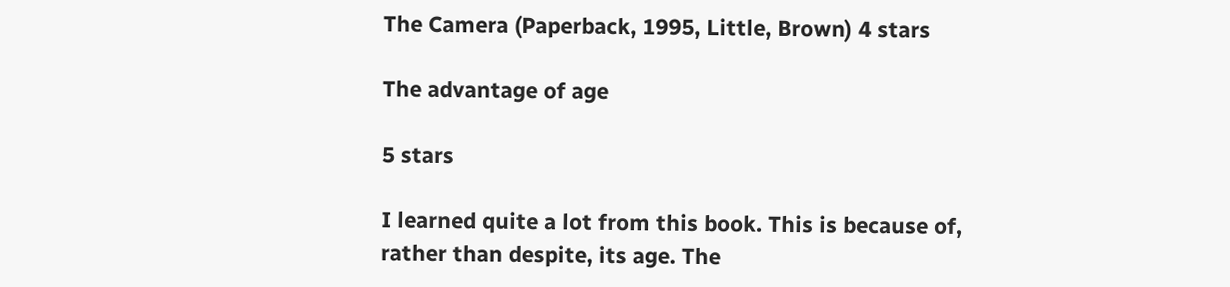The Camera (Paperback, 1995, Little, Brown) 4 stars

The advantage of age

5 stars

I learned quite a lot from this book. This is because of, rather than despite, its age. The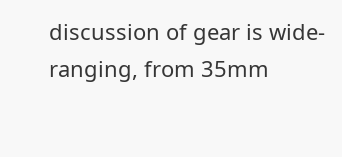discussion of gear is wide-ranging, from 35mm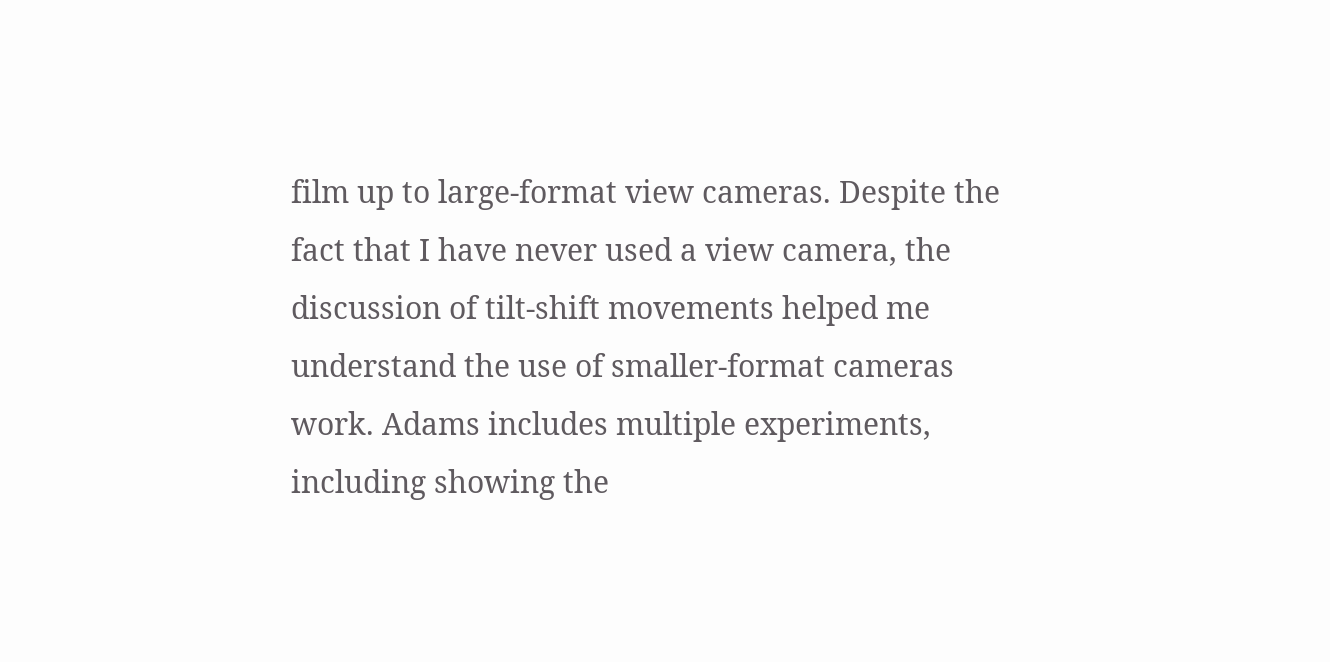film up to large-format view cameras. Despite the fact that I have never used a view camera, the discussion of tilt-shift movements helped me understand the use of smaller-format cameras work. Adams includes multiple experiments, including showing the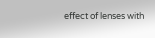effect of lenses with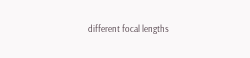different focal lengths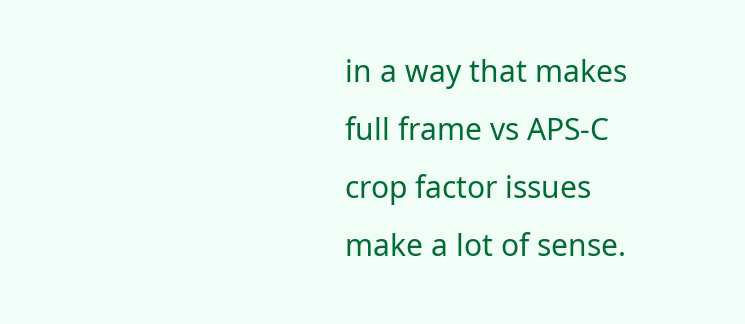in a way that makes full frame vs APS-C crop factor issues make a lot of sense.